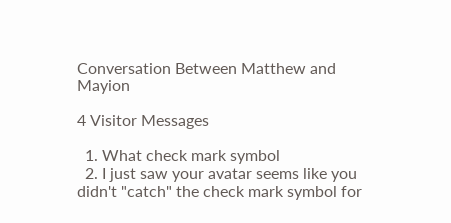Conversation Between Matthew and Mayion

4 Visitor Messages

  1. What check mark symbol
  2. I just saw your avatar seems like you didn't "catch" the check mark symbol for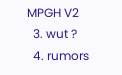MPGH V2
  3. wut ?
  4. rumors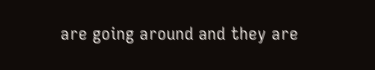are going around and they are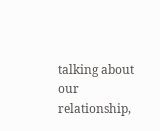talking about our relationship,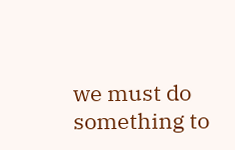we must do something to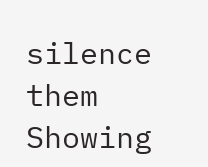silence them
Showing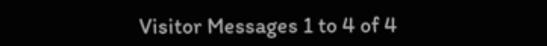Visitor Messages 1 to 4 of 4